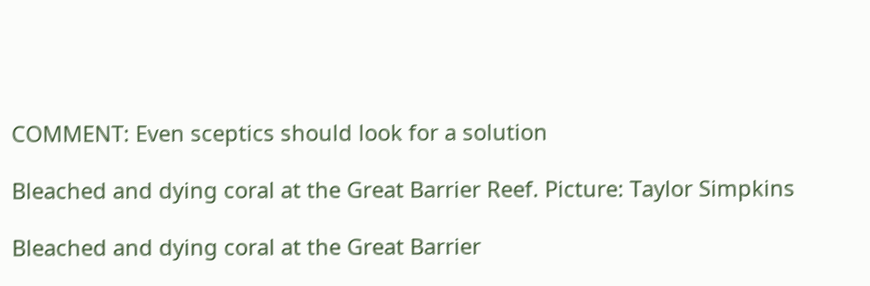COMMENT: Even sceptics should look for a solution

Bleached and dying coral at the Great Barrier Reef. Picture: Taylor Simpkins

Bleached and dying coral at the Great Barrier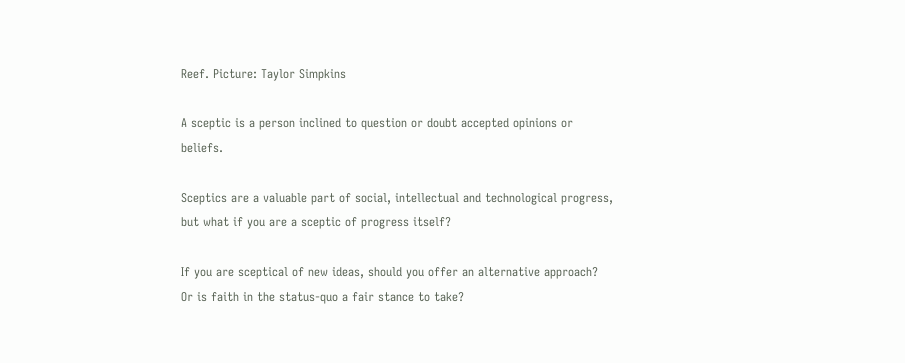Reef. Picture: Taylor Simpkins

A sceptic is a person inclined to question or doubt accepted opinions or beliefs.

Sceptics are a valuable part of social, intellectual and technological progress, but what if you are a sceptic of progress itself?

If you are sceptical of new ideas, should you offer an alternative approach? Or is faith in the status-quo a fair stance to take?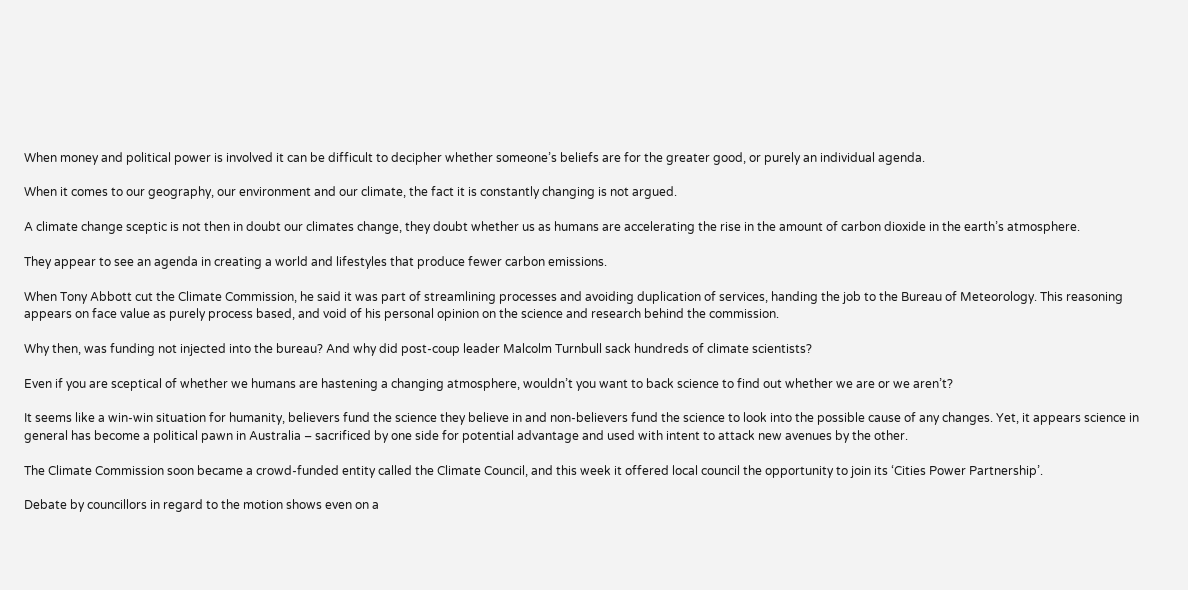When money and political power is involved it can be difficult to decipher whether someone’s beliefs are for the greater good, or purely an individual agenda.

When it comes to our geography, our environment and our climate, the fact it is constantly changing is not argued.

A climate change sceptic is not then in doubt our climates change, they doubt whether us as humans are accelerating the rise in the amount of carbon dioxide in the earth’s atmosphere.

They appear to see an agenda in creating a world and lifestyles that produce fewer carbon emissions.

When Tony Abbott cut the Climate Commission, he said it was part of streamlining processes and avoiding duplication of services, handing the job to the Bureau of Meteorology. This reasoning appears on face value as purely process based, and void of his personal opinion on the science and research behind the commission.

Why then, was funding not injected into the bureau? And why did post-coup leader Malcolm Turnbull sack hundreds of climate scientists?

Even if you are sceptical of whether we humans are hastening a changing atmosphere, wouldn’t you want to back science to find out whether we are or we aren’t?

It seems like a win-win situation for humanity, believers fund the science they believe in and non-believers fund the science to look into the possible cause of any changes. Yet, it appears science in general has become a political pawn in Australia – sacrificed by one side for potential advantage and used with intent to attack new avenues by the other.

The Climate Commission soon became a crowd-funded entity called the Climate Council, and this week it offered local council the opportunity to join its ‘Cities Power Partnership’.

Debate by councillors in regard to the motion shows even on a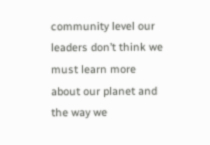community level our leaders don’t think we must learn more about our planet and the way we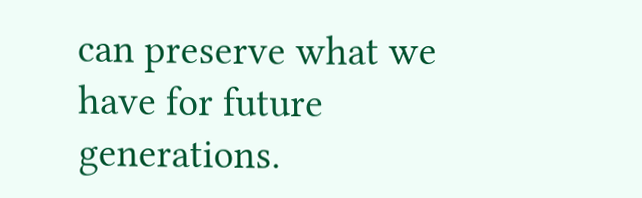can preserve what we have for future generations.